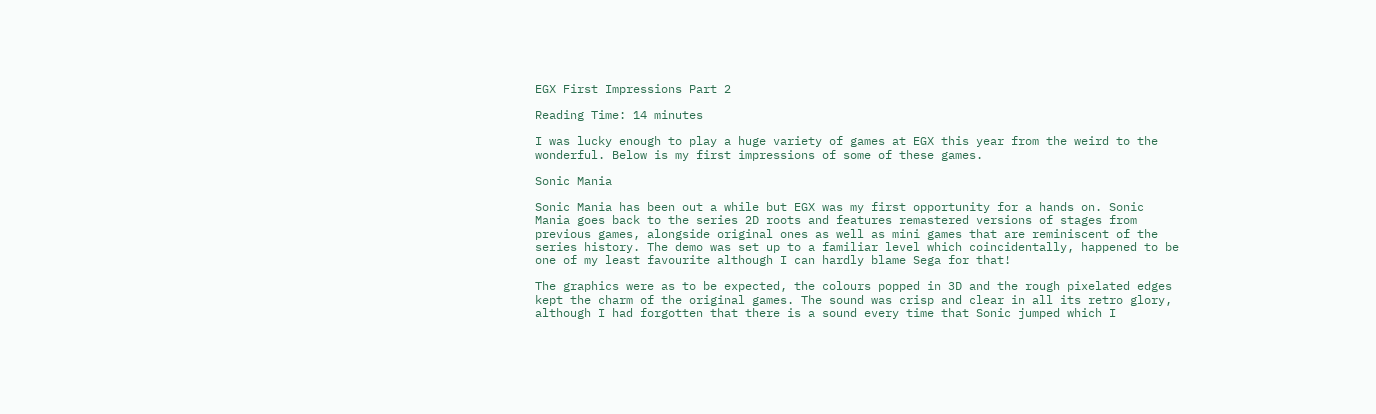EGX First Impressions Part 2

Reading Time: 14 minutes

I was lucky enough to play a huge variety of games at EGX this year from the weird to the wonderful. Below is my first impressions of some of these games.

Sonic Mania

Sonic Mania has been out a while but EGX was my first opportunity for a hands on. Sonic Mania goes back to the series 2D roots and features remastered versions of stages from previous games, alongside original ones as well as mini games that are reminiscent of the series history. The demo was set up to a familiar level which coincidentally, happened to be one of my least favourite although I can hardly blame Sega for that!

The graphics were as to be expected, the colours popped in 3D and the rough pixelated edges kept the charm of the original games. The sound was crisp and clear in all its retro glory, although I had forgotten that there is a sound every time that Sonic jumped which I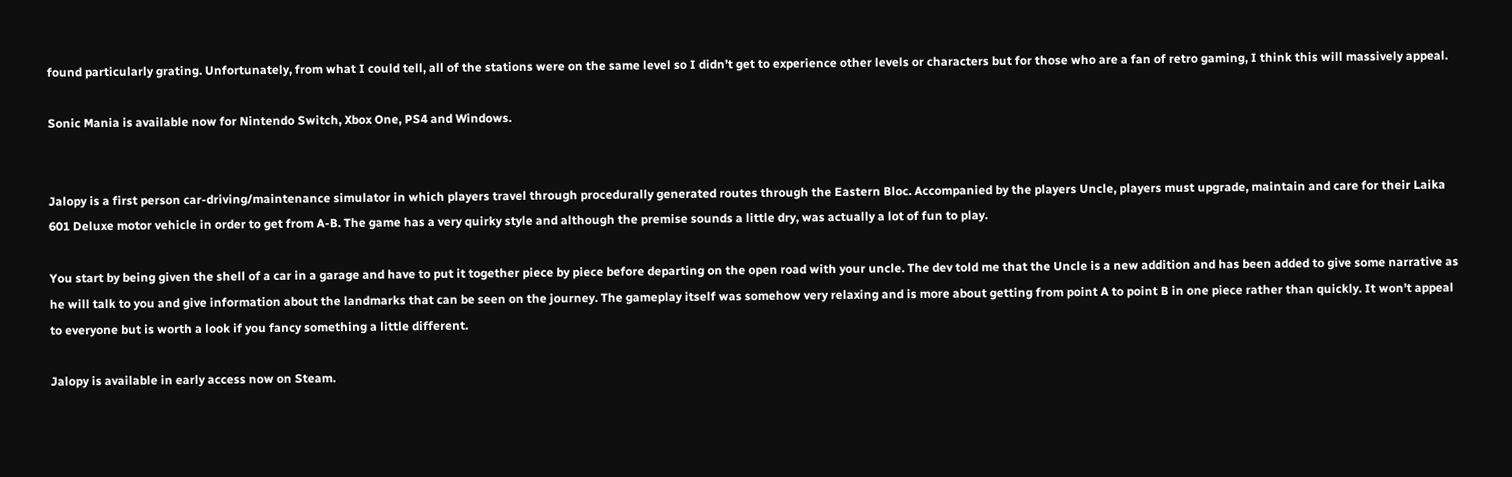found particularly grating. Unfortunately, from what I could tell, all of the stations were on the same level so I didn’t get to experience other levels or characters but for those who are a fan of retro gaming, I think this will massively appeal.

Sonic Mania is available now for Nintendo Switch, Xbox One, PS4 and Windows.


Jalopy is a first person car-driving/maintenance simulator in which players travel through procedurally generated routes through the Eastern Bloc. Accompanied by the players Uncle, players must upgrade, maintain and care for their Laika 601 Deluxe motor vehicle in order to get from A-B. The game has a very quirky style and although the premise sounds a little dry, was actually a lot of fun to play.

You start by being given the shell of a car in a garage and have to put it together piece by piece before departing on the open road with your uncle. The dev told me that the Uncle is a new addition and has been added to give some narrative as he will talk to you and give information about the landmarks that can be seen on the journey. The gameplay itself was somehow very relaxing and is more about getting from point A to point B in one piece rather than quickly. It won’t appeal to everyone but is worth a look if you fancy something a little different.

Jalopy is available in early access now on Steam.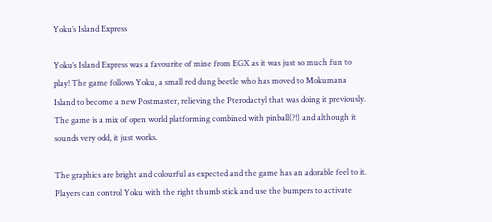Yoku’s Island Express

Yoku’s Island Express was a favourite of mine from EGX as it was just so much fun to play! The game follows Yoku, a small red dung beetle who has moved to Mokumana Island to become a new Postmaster, relieving the Pterodactyl that was doing it previously. The game is a mix of open world platforming combined with pinball(?!) and although it sounds very odd, it just works.

The graphics are bright and colourful as expected and the game has an adorable feel to it. Players can control Yoku with the right thumb stick and use the bumpers to activate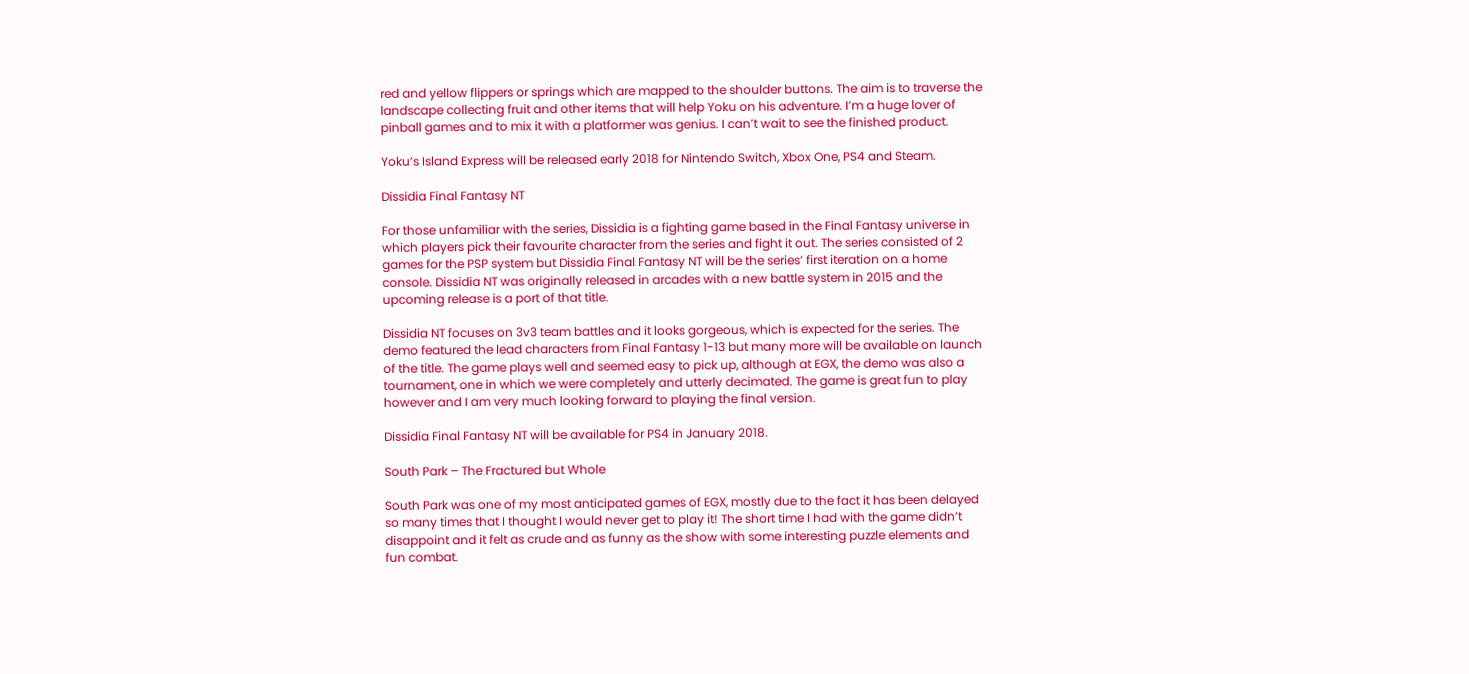red and yellow flippers or springs which are mapped to the shoulder buttons. The aim is to traverse the landscape collecting fruit and other items that will help Yoku on his adventure. I’m a huge lover of pinball games and to mix it with a platformer was genius. I can’t wait to see the finished product.

Yoku’s Island Express will be released early 2018 for Nintendo Switch, Xbox One, PS4 and Steam.

Dissidia Final Fantasy NT

For those unfamiliar with the series, Dissidia is a fighting game based in the Final Fantasy universe in which players pick their favourite character from the series and fight it out. The series consisted of 2 games for the PSP system but Dissidia Final Fantasy NT will be the series’ first iteration on a home console. Dissidia NT was originally released in arcades with a new battle system in 2015 and the upcoming release is a port of that title.

Dissidia NT focuses on 3v3 team battles and it looks gorgeous, which is expected for the series. The demo featured the lead characters from Final Fantasy 1-13 but many more will be available on launch of the title. The game plays well and seemed easy to pick up, although at EGX, the demo was also a tournament, one in which we were completely and utterly decimated. The game is great fun to play however and I am very much looking forward to playing the final version.

Dissidia Final Fantasy NT will be available for PS4 in January 2018.

South Park – The Fractured but Whole

South Park was one of my most anticipated games of EGX, mostly due to the fact it has been delayed so many times that I thought I would never get to play it! The short time I had with the game didn’t disappoint and it felt as crude and as funny as the show with some interesting puzzle elements and fun combat.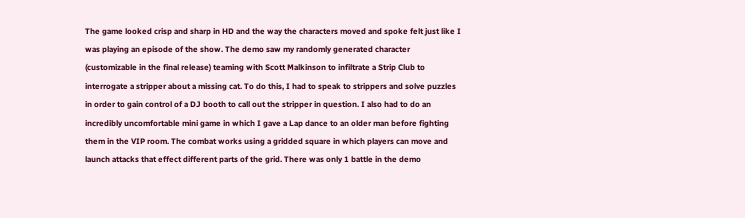The game looked crisp and sharp in HD and the way the characters moved and spoke felt just like I was playing an episode of the show. The demo saw my randomly generated character (customizable in the final release) teaming with Scott Malkinson to infiltrate a Strip Club to interrogate a stripper about a missing cat. To do this, I had to speak to strippers and solve puzzles in order to gain control of a DJ booth to call out the stripper in question. I also had to do an incredibly uncomfortable mini game in which I gave a Lap dance to an older man before fighting them in the VIP room. The combat works using a gridded square in which players can move and launch attacks that effect different parts of the grid. There was only 1 battle in the demo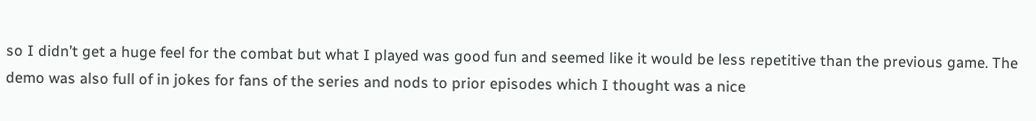so I didn’t get a huge feel for the combat but what I played was good fun and seemed like it would be less repetitive than the previous game. The demo was also full of in jokes for fans of the series and nods to prior episodes which I thought was a nice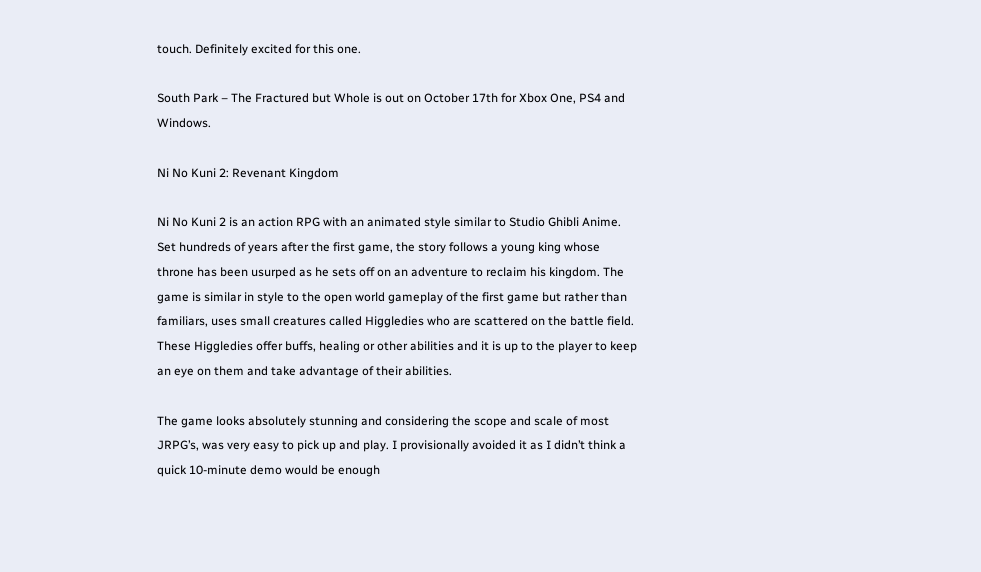touch. Definitely excited for this one.

South Park – The Fractured but Whole is out on October 17th for Xbox One, PS4 and Windows.

Ni No Kuni 2: Revenant Kingdom

Ni No Kuni 2 is an action RPG with an animated style similar to Studio Ghibli Anime. Set hundreds of years after the first game, the story follows a young king whose throne has been usurped as he sets off on an adventure to reclaim his kingdom. The game is similar in style to the open world gameplay of the first game but rather than familiars, uses small creatures called Higgledies who are scattered on the battle field. These Higgledies offer buffs, healing or other abilities and it is up to the player to keep an eye on them and take advantage of their abilities.

The game looks absolutely stunning and considering the scope and scale of most JRPG’s, was very easy to pick up and play. I provisionally avoided it as I didn’t think a quick 10-minute demo would be enough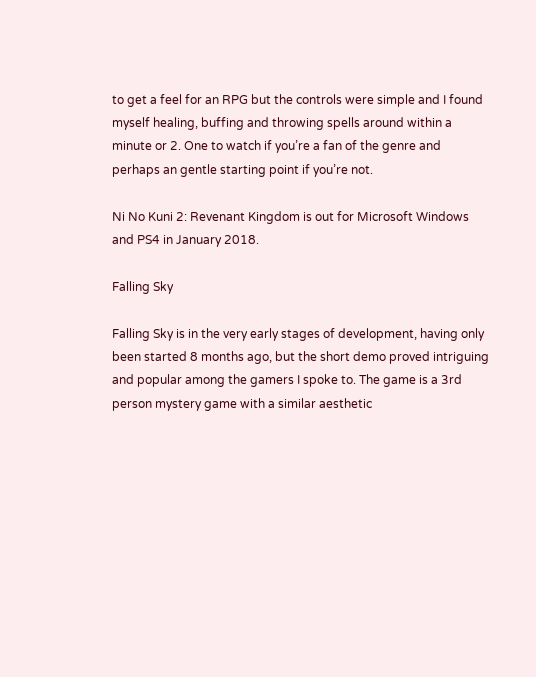to get a feel for an RPG but the controls were simple and I found myself healing, buffing and throwing spells around within a minute or 2. One to watch if you’re a fan of the genre and perhaps an gentle starting point if you’re not.

Ni No Kuni 2: Revenant Kingdom is out for Microsoft Windows and PS4 in January 2018.

Falling Sky

Falling Sky is in the very early stages of development, having only been started 8 months ago, but the short demo proved intriguing and popular among the gamers I spoke to. The game is a 3rd person mystery game with a similar aesthetic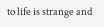to life is strange and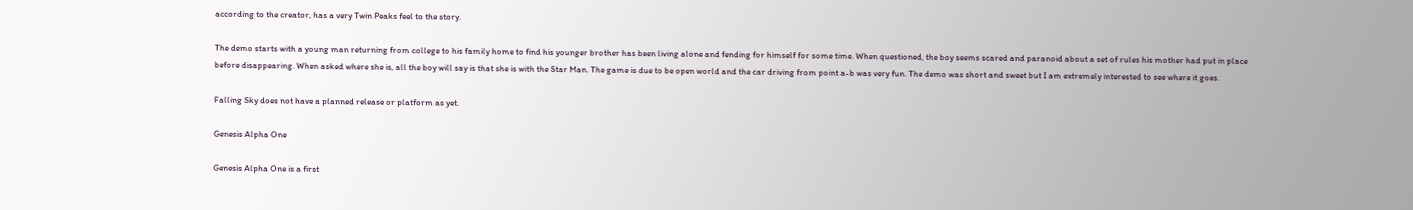according to the creator, has a very Twin Peaks feel to the story.

The demo starts with a young man returning from college to his family home to find his younger brother has been living alone and fending for himself for some time. When questioned, the boy seems scared and paranoid about a set of rules his mother had put in place before disappearing. When asked where she is, all the boy will say is that she is with the Star Man. The game is due to be open world and the car driving from point a-b was very fun. The demo was short and sweet but I am extremely interested to see where it goes.

Falling Sky does not have a planned release or platform as yet.

Genesis Alpha One

Genesis Alpha One is a first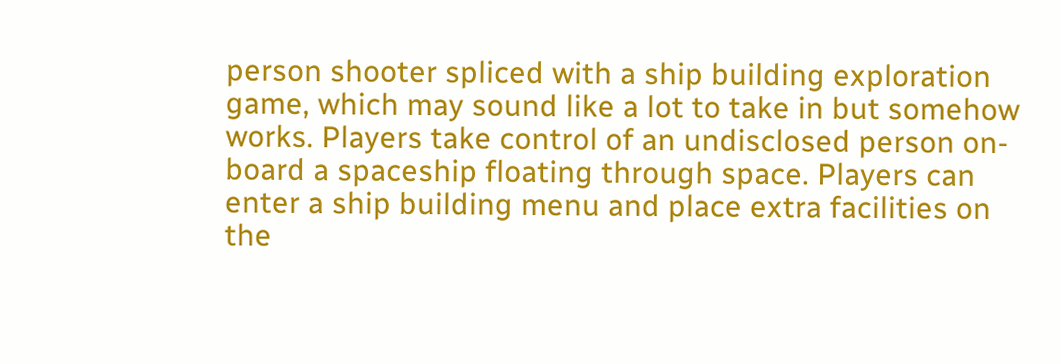person shooter spliced with a ship building exploration game, which may sound like a lot to take in but somehow works. Players take control of an undisclosed person on-board a spaceship floating through space. Players can enter a ship building menu and place extra facilities on the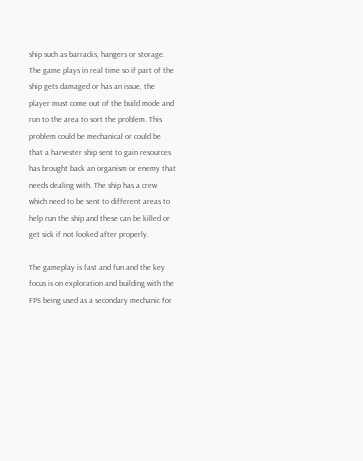ship such as barracks, hangers or storage. The game plays in real time so if part of the ship gets damaged or has an issue, the player must come out of the build mode and run to the area to sort the problem. This problem could be mechanical or could be that a harvester ship sent to gain resources has brought back an organism or enemy that needs dealing with. The ship has a crew which need to be sent to different areas to help run the ship and these can be killed or get sick if not looked after properly.

The gameplay is fast and fun and the key focus is on exploration and building with the FPS being used as a secondary mechanic for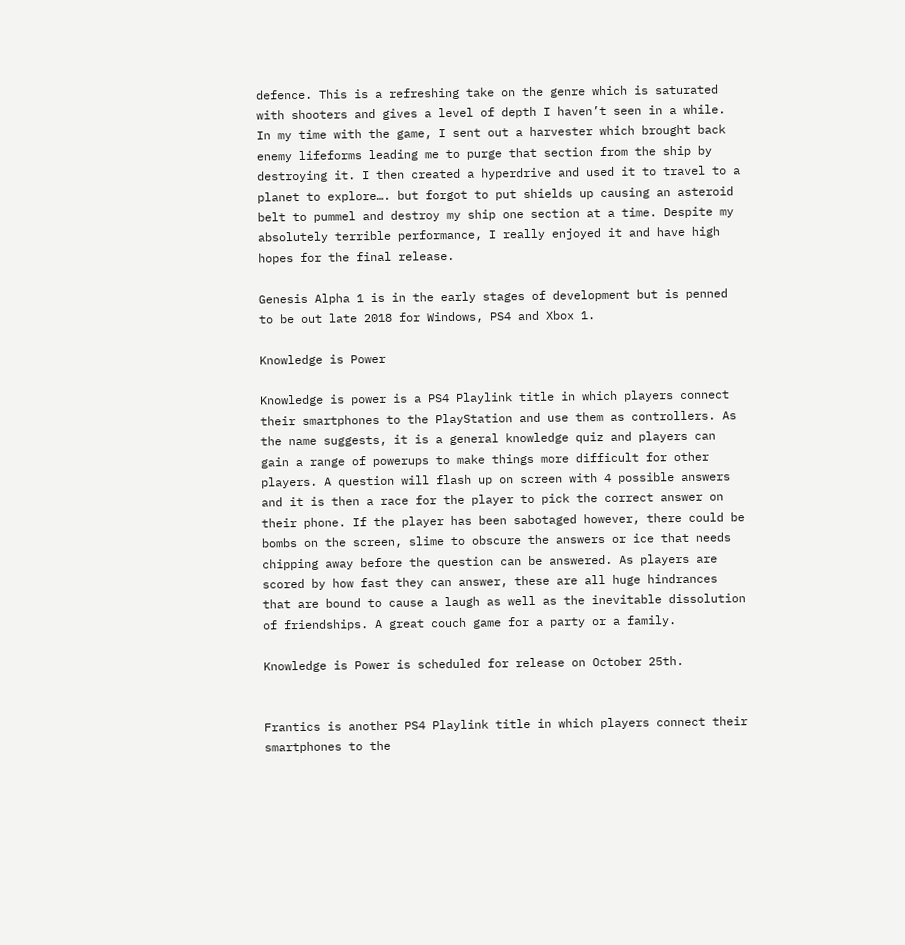defence. This is a refreshing take on the genre which is saturated with shooters and gives a level of depth I haven’t seen in a while. In my time with the game, I sent out a harvester which brought back enemy lifeforms leading me to purge that section from the ship by destroying it. I then created a hyperdrive and used it to travel to a planet to explore…. but forgot to put shields up causing an asteroid belt to pummel and destroy my ship one section at a time. Despite my absolutely terrible performance, I really enjoyed it and have high hopes for the final release.

Genesis Alpha 1 is in the early stages of development but is penned to be out late 2018 for Windows, PS4 and Xbox 1.

Knowledge is Power

Knowledge is power is a PS4 Playlink title in which players connect their smartphones to the PlayStation and use them as controllers. As the name suggests, it is a general knowledge quiz and players can gain a range of powerups to make things more difficult for other players. A question will flash up on screen with 4 possible answers and it is then a race for the player to pick the correct answer on their phone. If the player has been sabotaged however, there could be bombs on the screen, slime to obscure the answers or ice that needs chipping away before the question can be answered. As players are scored by how fast they can answer, these are all huge hindrances that are bound to cause a laugh as well as the inevitable dissolution of friendships. A great couch game for a party or a family.

Knowledge is Power is scheduled for release on October 25th.


Frantics is another PS4 Playlink title in which players connect their smartphones to the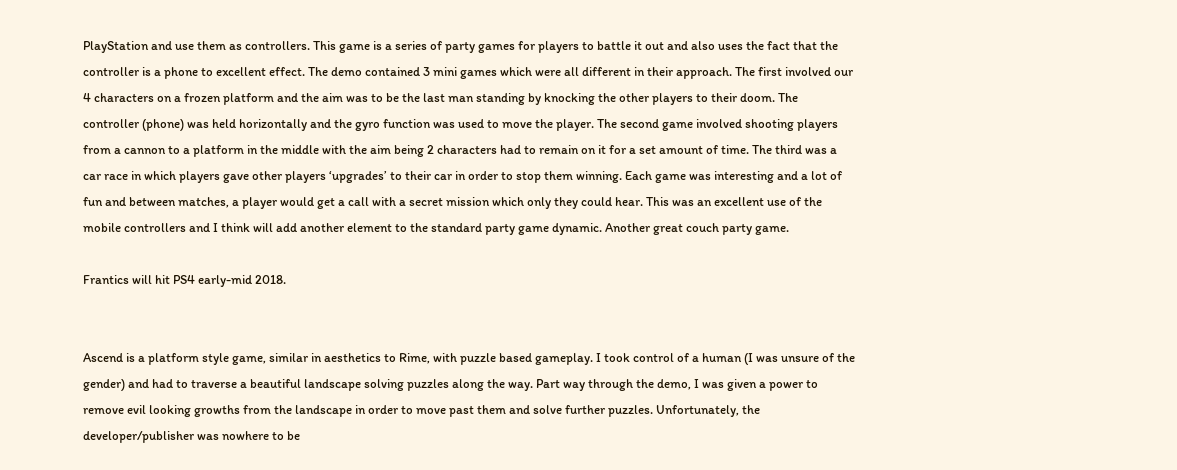PlayStation and use them as controllers. This game is a series of party games for players to battle it out and also uses the fact that the controller is a phone to excellent effect. The demo contained 3 mini games which were all different in their approach. The first involved our 4 characters on a frozen platform and the aim was to be the last man standing by knocking the other players to their doom. The controller (phone) was held horizontally and the gyro function was used to move the player. The second game involved shooting players from a cannon to a platform in the middle with the aim being 2 characters had to remain on it for a set amount of time. The third was a car race in which players gave other players ‘upgrades’ to their car in order to stop them winning. Each game was interesting and a lot of fun and between matches, a player would get a call with a secret mission which only they could hear. This was an excellent use of the mobile controllers and I think will add another element to the standard party game dynamic. Another great couch party game.

Frantics will hit PS4 early-mid 2018.


Ascend is a platform style game, similar in aesthetics to Rime, with puzzle based gameplay. I took control of a human (I was unsure of the gender) and had to traverse a beautiful landscape solving puzzles along the way. Part way through the demo, I was given a power to remove evil looking growths from the landscape in order to move past them and solve further puzzles. Unfortunately, the developer/publisher was nowhere to be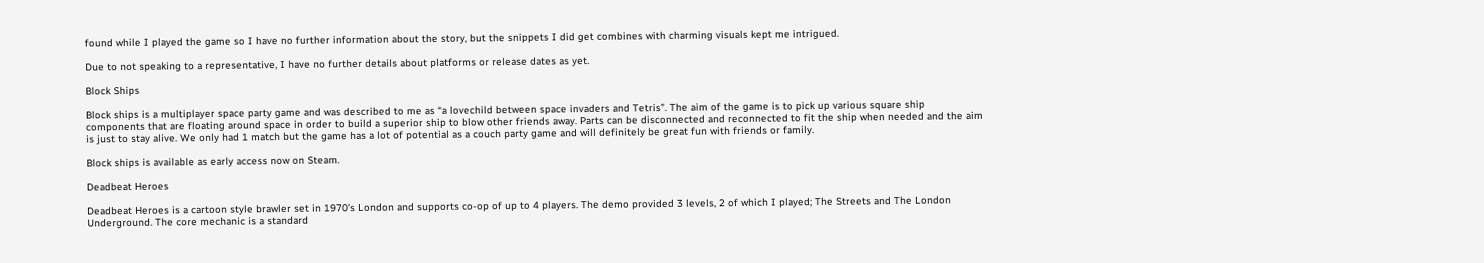found while I played the game so I have no further information about the story, but the snippets I did get combines with charming visuals kept me intrigued.

Due to not speaking to a representative, I have no further details about platforms or release dates as yet.

Block Ships

Block ships is a multiplayer space party game and was described to me as “a lovechild between space invaders and Tetris”. The aim of the game is to pick up various square ship components that are floating around space in order to build a superior ship to blow other friends away. Parts can be disconnected and reconnected to fit the ship when needed and the aim is just to stay alive. We only had 1 match but the game has a lot of potential as a couch party game and will definitely be great fun with friends or family.

Block ships is available as early access now on Steam.

Deadbeat Heroes

Deadbeat Heroes is a cartoon style brawler set in 1970’s London and supports co-op of up to 4 players. The demo provided 3 levels, 2 of which I played; The Streets and The London Underground. The core mechanic is a standard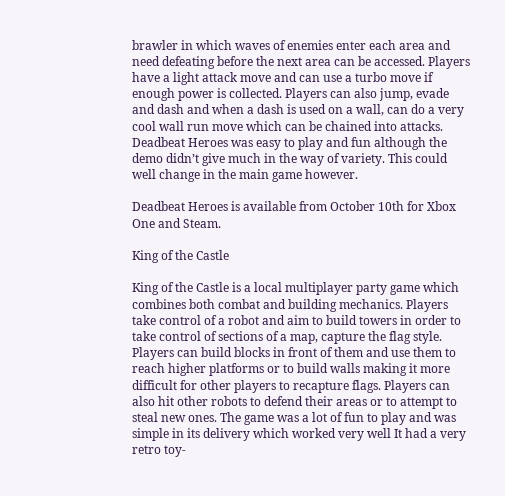brawler in which waves of enemies enter each area and need defeating before the next area can be accessed. Players have a light attack move and can use a turbo move if enough power is collected. Players can also jump, evade and dash and when a dash is used on a wall, can do a very cool wall run move which can be chained into attacks. Deadbeat Heroes was easy to play and fun although the demo didn’t give much in the way of variety. This could well change in the main game however.

Deadbeat Heroes is available from October 10th for Xbox One and Steam.

King of the Castle

King of the Castle is a local multiplayer party game which combines both combat and building mechanics. Players take control of a robot and aim to build towers in order to take control of sections of a map, capture the flag style. Players can build blocks in front of them and use them to reach higher platforms or to build walls making it more difficult for other players to recapture flags. Players can also hit other robots to defend their areas or to attempt to steal new ones. The game was a lot of fun to play and was simple in its delivery which worked very well It had a very retro toy-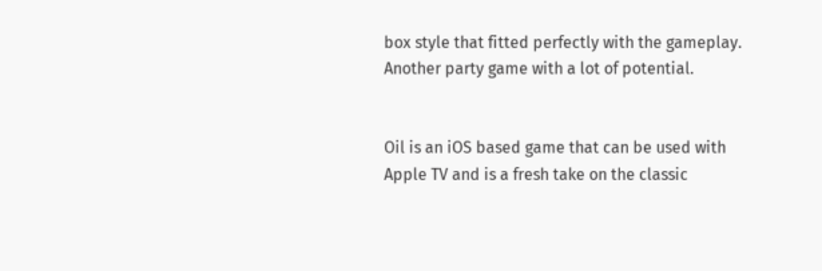box style that fitted perfectly with the gameplay. Another party game with a lot of potential.


Oil is an iOS based game that can be used with Apple TV and is a fresh take on the classic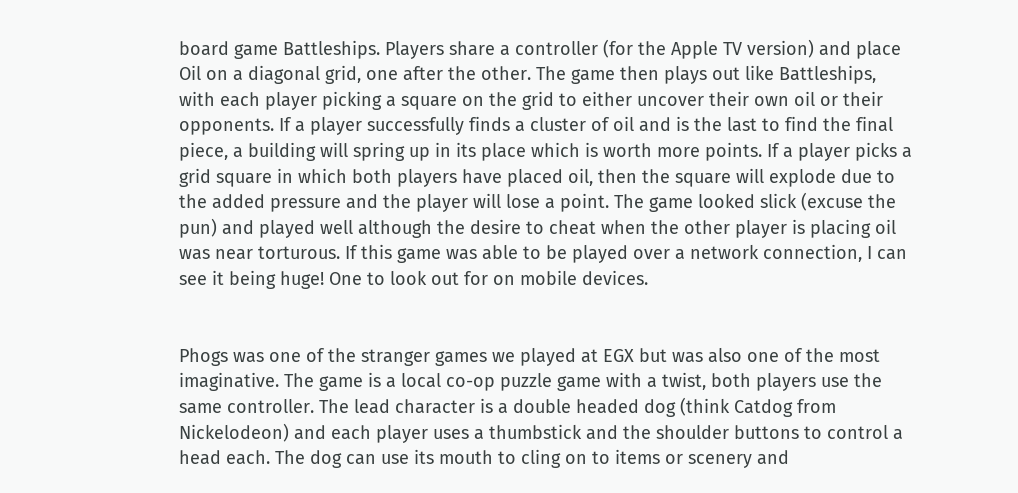board game Battleships. Players share a controller (for the Apple TV version) and place Oil on a diagonal grid, one after the other. The game then plays out like Battleships, with each player picking a square on the grid to either uncover their own oil or their opponents. If a player successfully finds a cluster of oil and is the last to find the final piece, a building will spring up in its place which is worth more points. If a player picks a grid square in which both players have placed oil, then the square will explode due to the added pressure and the player will lose a point. The game looked slick (excuse the pun) and played well although the desire to cheat when the other player is placing oil was near torturous. If this game was able to be played over a network connection, I can see it being huge! One to look out for on mobile devices.


Phogs was one of the stranger games we played at EGX but was also one of the most imaginative. The game is a local co-op puzzle game with a twist, both players use the same controller. The lead character is a double headed dog (think Catdog from Nickelodeon) and each player uses a thumbstick and the shoulder buttons to control a head each. The dog can use its mouth to cling on to items or scenery and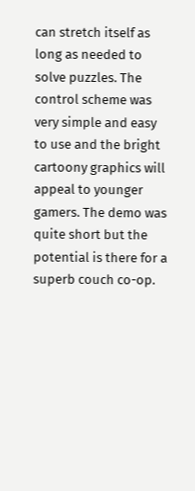can stretch itself as long as needed to solve puzzles. The control scheme was very simple and easy to use and the bright cartoony graphics will appeal to younger gamers. The demo was quite short but the potential is there for a superb couch co-op.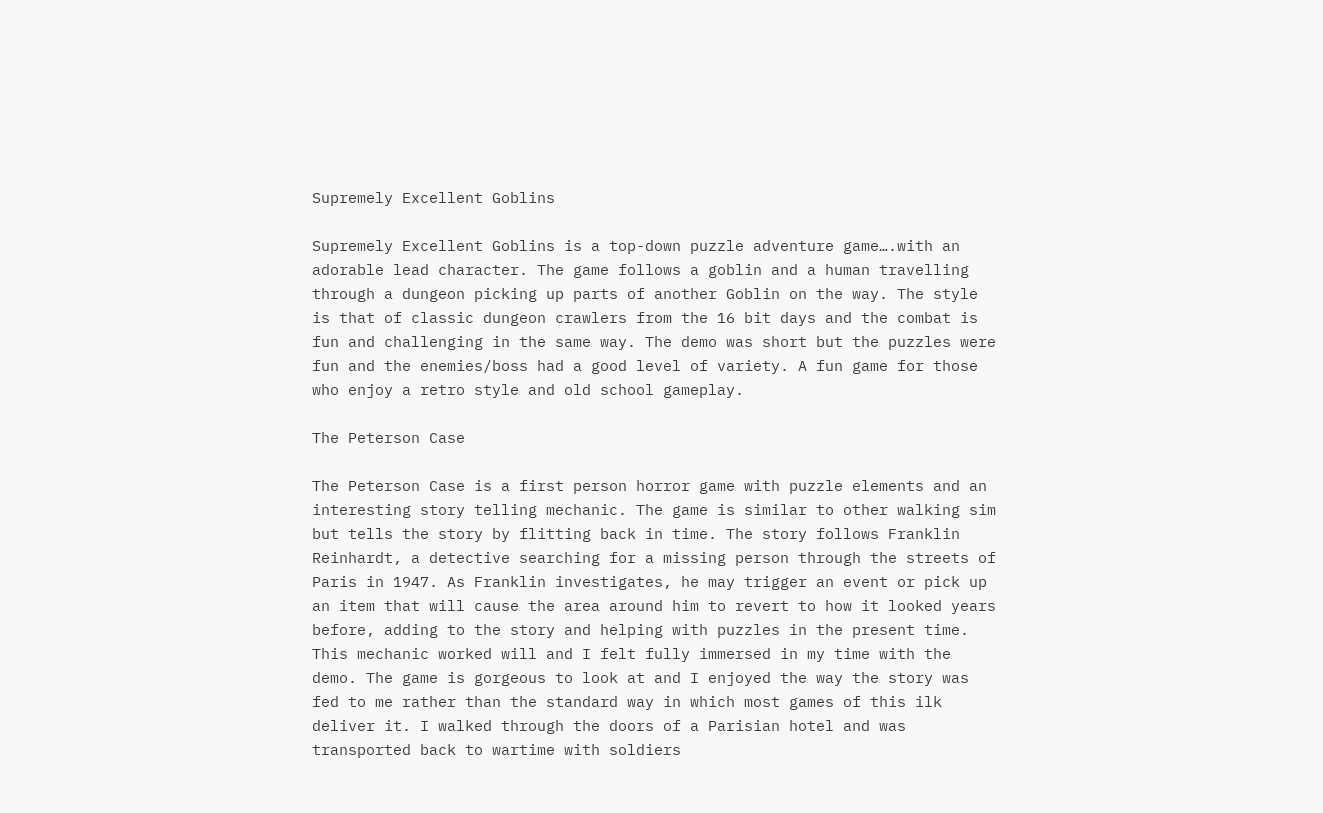Supremely Excellent Goblins

Supremely Excellent Goblins is a top-down puzzle adventure game….with an adorable lead character. The game follows a goblin and a human travelling through a dungeon picking up parts of another Goblin on the way. The style is that of classic dungeon crawlers from the 16 bit days and the combat is fun and challenging in the same way. The demo was short but the puzzles were fun and the enemies/boss had a good level of variety. A fun game for those who enjoy a retro style and old school gameplay.

The Peterson Case

The Peterson Case is a first person horror game with puzzle elements and an interesting story telling mechanic. The game is similar to other walking sim but tells the story by flitting back in time. The story follows Franklin Reinhardt, a detective searching for a missing person through the streets of Paris in 1947. As Franklin investigates, he may trigger an event or pick up an item that will cause the area around him to revert to how it looked years before, adding to the story and helping with puzzles in the present time. This mechanic worked will and I felt fully immersed in my time with the demo. The game is gorgeous to look at and I enjoyed the way the story was fed to me rather than the standard way in which most games of this ilk deliver it. I walked through the doors of a Parisian hotel and was transported back to wartime with soldiers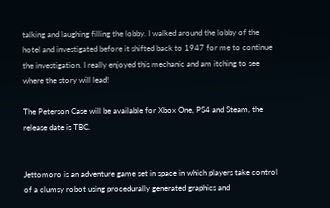talking and laughing filling the lobby. I walked around the lobby of the hotel and investigated before it shifted back to 1947 for me to continue the investigation. I really enjoyed this mechanic and am itching to see where the story will lead!

The Peterson Case will be available for Xbox One, PS4 and Steam, the release date is TBC.


Jettomoro is an adventure game set in space in which players take control of a clumsy robot using procedurally generated graphics and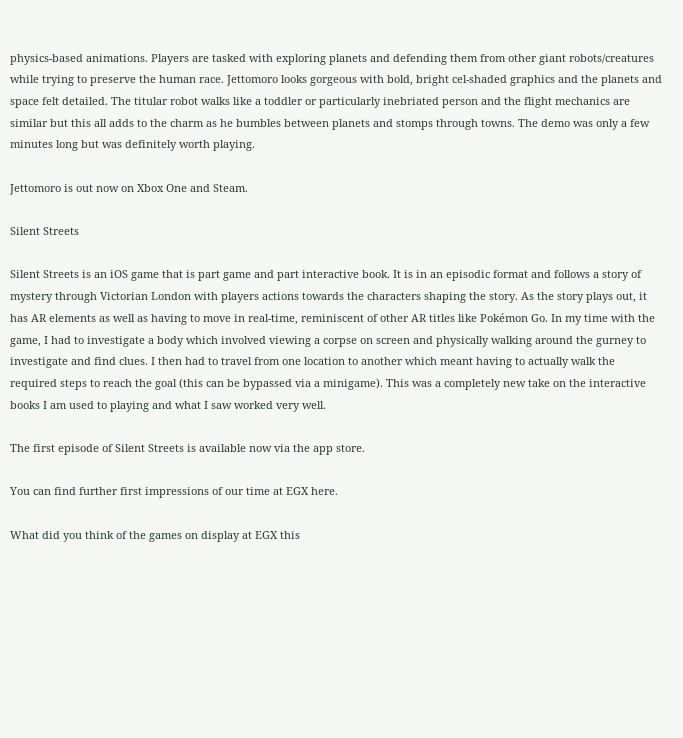physics-based animations. Players are tasked with exploring planets and defending them from other giant robots/creatures while trying to preserve the human race. Jettomoro looks gorgeous with bold, bright cel-shaded graphics and the planets and space felt detailed. The titular robot walks like a toddler or particularly inebriated person and the flight mechanics are similar but this all adds to the charm as he bumbles between planets and stomps through towns. The demo was only a few minutes long but was definitely worth playing.

Jettomoro is out now on Xbox One and Steam.

Silent Streets

Silent Streets is an iOS game that is part game and part interactive book. It is in an episodic format and follows a story of mystery through Victorian London with players actions towards the characters shaping the story. As the story plays out, it has AR elements as well as having to move in real-time, reminiscent of other AR titles like Pokémon Go. In my time with the game, I had to investigate a body which involved viewing a corpse on screen and physically walking around the gurney to investigate and find clues. I then had to travel from one location to another which meant having to actually walk the required steps to reach the goal (this can be bypassed via a minigame). This was a completely new take on the interactive books I am used to playing and what I saw worked very well.

The first episode of Silent Streets is available now via the app store.

You can find further first impressions of our time at EGX here.

What did you think of the games on display at EGX this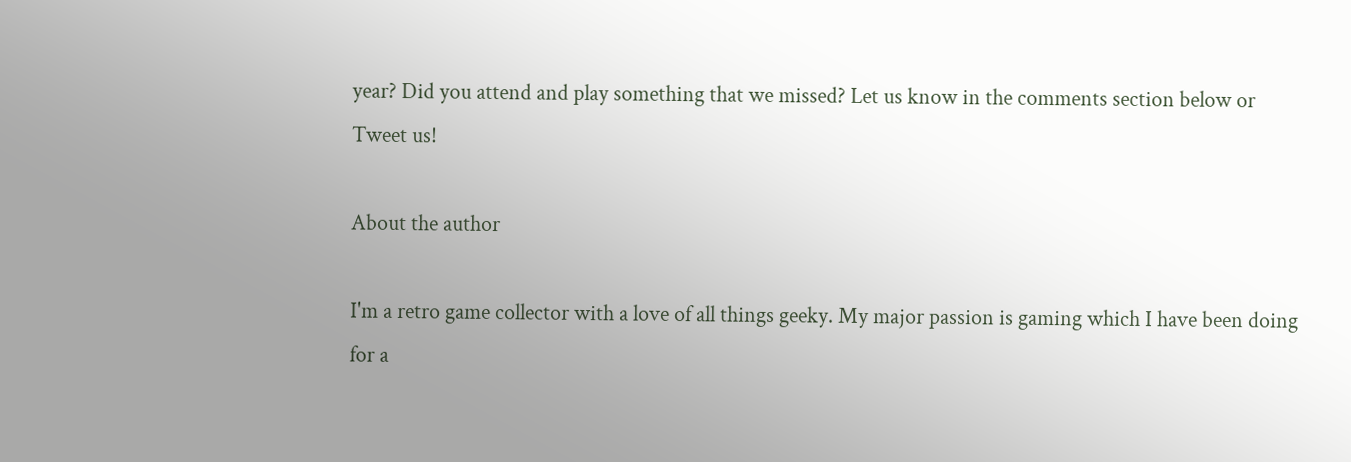year? Did you attend and play something that we missed? Let us know in the comments section below or Tweet us!

About the author

I'm a retro game collector with a love of all things geeky. My major passion is gaming which I have been doing for a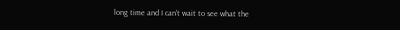long time and I can't wait to see what the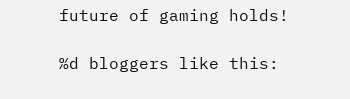future of gaming holds!

%d bloggers like this: